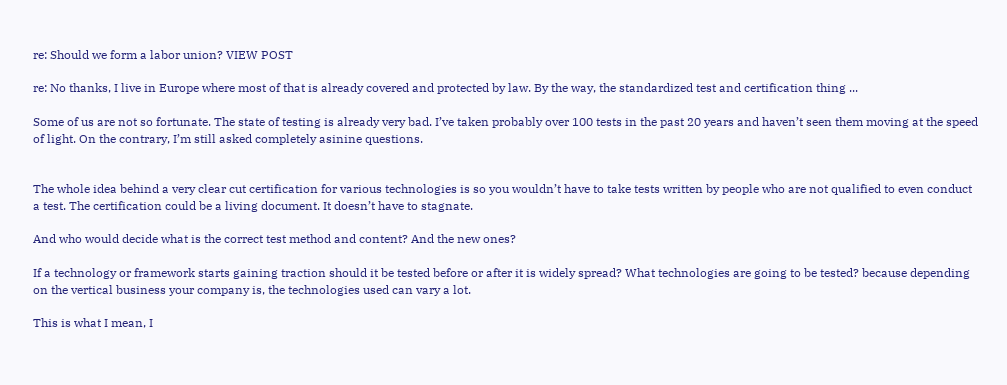re: Should we form a labor union? VIEW POST

re: No thanks, I live in Europe where most of that is already covered and protected by law. By the way, the standardized test and certification thing ...

Some of us are not so fortunate. The state of testing is already very bad. I’ve taken probably over 100 tests in the past 20 years and haven’t seen them moving at the speed of light. On the contrary, I’m still asked completely asinine questions.


The whole idea behind a very clear cut certification for various technologies is so you wouldn’t have to take tests written by people who are not qualified to even conduct a test. The certification could be a living document. It doesn’t have to stagnate.

And who would decide what is the correct test method and content? And the new ones?

If a technology or framework starts gaining traction should it be tested before or after it is widely spread? What technologies are going to be tested? because depending on the vertical business your company is, the technologies used can vary a lot.

This is what I mean, I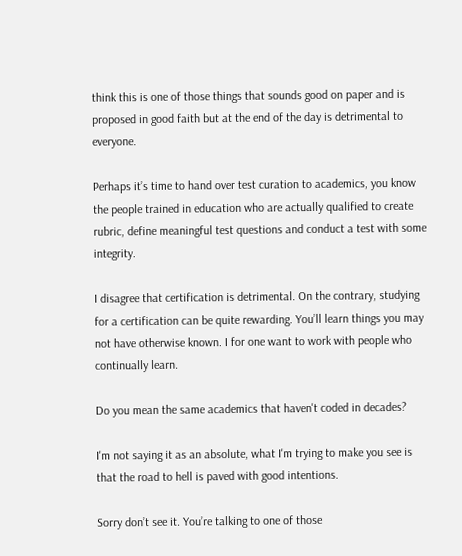think this is one of those things that sounds good on paper and is proposed in good faith but at the end of the day is detrimental to everyone.

Perhaps it’s time to hand over test curation to academics, you know the people trained in education who are actually qualified to create rubric, define meaningful test questions and conduct a test with some integrity.

I disagree that certification is detrimental. On the contrary, studying for a certification can be quite rewarding. You’ll learn things you may not have otherwise known. I for one want to work with people who continually learn.

Do you mean the same academics that haven't coded in decades?

I'm not saying it as an absolute, what I'm trying to make you see is that the road to hell is paved with good intentions.

Sorry don’t see it. You’re talking to one of those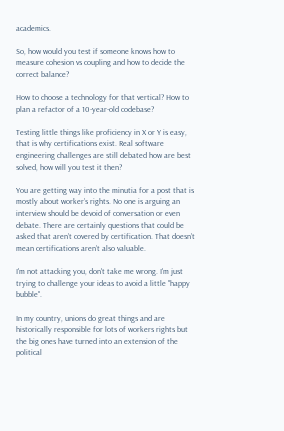academics.

So, how would you test if someone knows how to measure cohesion vs coupling and how to decide the correct balance?

How to choose a technology for that vertical? How to plan a refactor of a 10-year-old codebase?

Testing little things like proficiency in X or Y is easy, that is why certifications exist. Real software engineering challenges are still debated how are best solved, how will you test it then?

You are getting way into the minutia for a post that is mostly about worker’s rights. No one is arguing an interview should be devoid of conversation or even debate. There are certainly questions that could be asked that aren’t covered by certification. That doesn’t mean certifications aren’t also valuable.

I'm not attacking you, don't take me wrong. I'm just trying to challenge your ideas to avoid a little "happy bubble".

In my country, unions do great things and are historically responsible for lots of workers rights but the big ones have turned into an extension of the political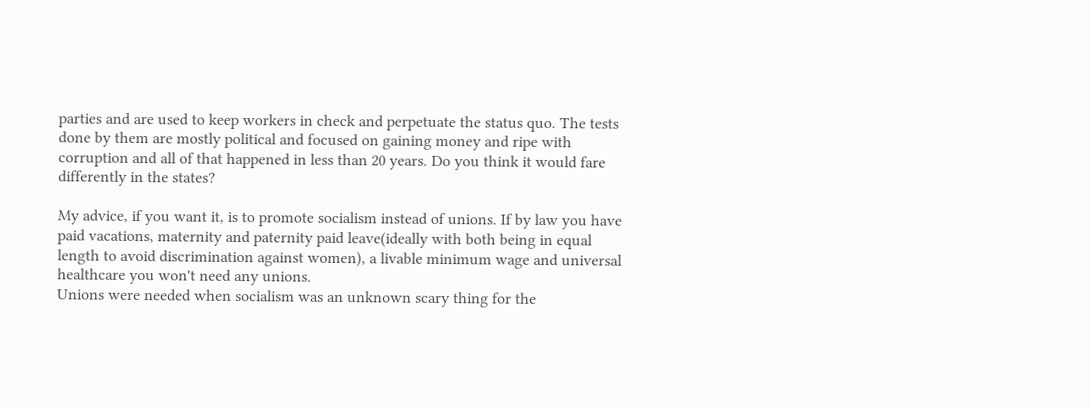parties and are used to keep workers in check and perpetuate the status quo. The tests done by them are mostly political and focused on gaining money and ripe with corruption and all of that happened in less than 20 years. Do you think it would fare differently in the states?

My advice, if you want it, is to promote socialism instead of unions. If by law you have paid vacations, maternity and paternity paid leave(ideally with both being in equal length to avoid discrimination against women), a livable minimum wage and universal healthcare you won't need any unions.
Unions were needed when socialism was an unknown scary thing for the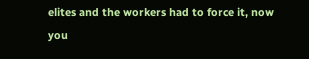elites and the workers had to force it, now you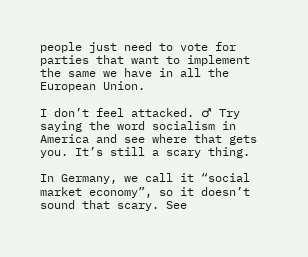people just need to vote for parties that want to implement the same we have in all the European Union.

I don’t feel attacked. ♂ Try saying the word socialism in America and see where that gets you. It’s still a scary thing.

In Germany, we call it “social market economy”, so it doesn’t sound that scary. See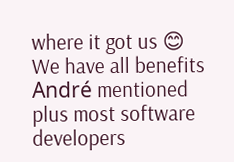where it got us 😊
We have all benefits André mentioned plus most software developers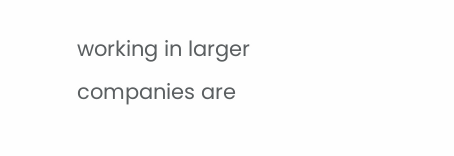working in larger companies are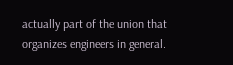actually part of the union that organizes engineers in general.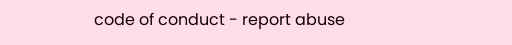code of conduct - report abuse